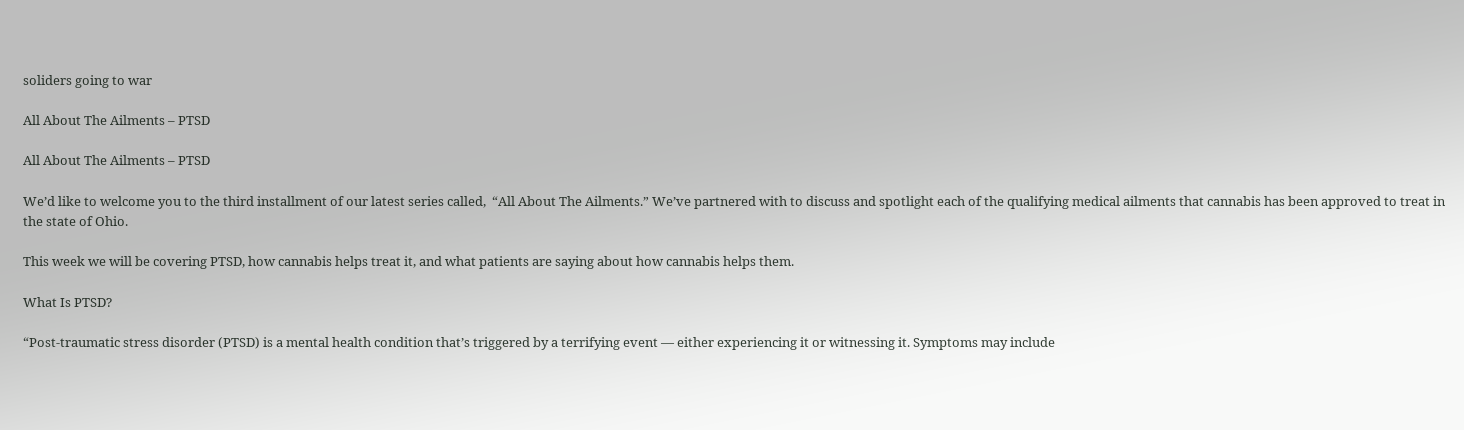soliders going to war

All About The Ailments – PTSD

All About The Ailments – PTSD

We’d like to welcome you to the third installment of our latest series called,  “All About The Ailments.” We’ve partnered with to discuss and spotlight each of the qualifying medical ailments that cannabis has been approved to treat in the state of Ohio.

This week we will be covering PTSD, how cannabis helps treat it, and what patients are saying about how cannabis helps them.

What Is PTSD?

“Post-traumatic stress disorder (PTSD) is a mental health condition that’s triggered by a terrifying event — either experiencing it or witnessing it. Symptoms may include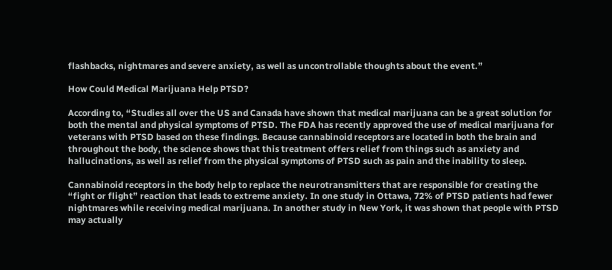flashbacks, nightmares and severe anxiety, as well as uncontrollable thoughts about the event.”

How Could Medical Marijuana Help PTSD?

According to, “Studies all over the US and Canada have shown that medical marijuana can be a great solution for both the mental and physical symptoms of PTSD. The FDA has recently approved the use of medical marijuana for veterans with PTSD based on these findings. Because cannabinoid receptors are located in both the brain and throughout the body, the science shows that this treatment offers relief from things such as anxiety and hallucinations, as well as relief from the physical symptoms of PTSD such as pain and the inability to sleep.

Cannabinoid receptors in the body help to replace the neurotransmitters that are responsible for creating the “fight or flight” reaction that leads to extreme anxiety. In one study in Ottawa, 72% of PTSD patients had fewer nightmares while receiving medical marijuana. In another study in New York, it was shown that people with PTSD may actually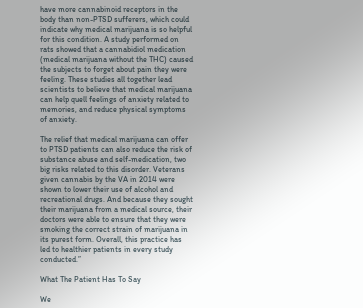have more cannabinoid receptors in the body than non-PTSD sufferers, which could indicate why medical marijuana is so helpful for this condition. A study performed on rats showed that a cannabidiol medication (medical marijuana without the THC) caused the subjects to forget about pain they were feeling. These studies all together lead scientists to believe that medical marijuana can help quell feelings of anxiety related to memories, and reduce physical symptoms of anxiety.

The relief that medical marijuana can offer to PTSD patients can also reduce the risk of substance abuse and self-medication, two big risks related to this disorder. Veterans given cannabis by the VA in 2014 were shown to lower their use of alcohol and recreational drugs. And because they sought their marijuana from a medical source, their doctors were able to ensure that they were smoking the correct strain of marijuana in its purest form. Overall, this practice has led to healthier patients in every study conducted.”

What The Patient Has To Say

We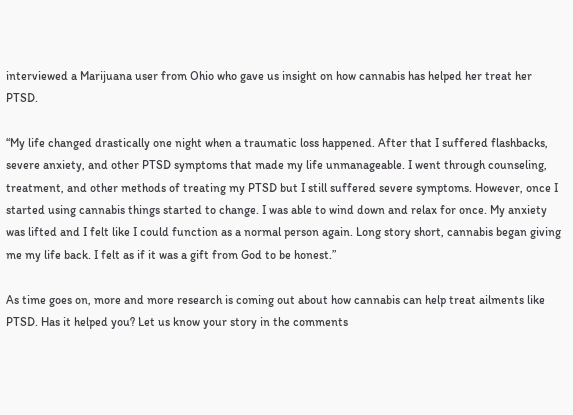interviewed a Marijuana user from Ohio who gave us insight on how cannabis has helped her treat her PTSD.

“My life changed drastically one night when a traumatic loss happened. After that I suffered flashbacks, severe anxiety, and other PTSD symptoms that made my life unmanageable. I went through counseling, treatment, and other methods of treating my PTSD but I still suffered severe symptoms. However, once I started using cannabis things started to change. I was able to wind down and relax for once. My anxiety was lifted and I felt like I could function as a normal person again. Long story short, cannabis began giving me my life back. I felt as if it was a gift from God to be honest.”

As time goes on, more and more research is coming out about how cannabis can help treat ailments like PTSD. Has it helped you? Let us know your story in the comments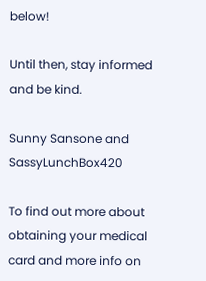below!

Until then, stay informed and be kind.

Sunny Sansone and SassyLunchBox420

To find out more about obtaining your medical card and more info on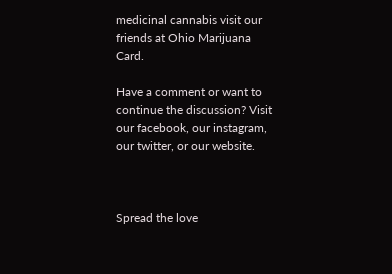medicinal cannabis visit our friends at Ohio Marijuana Card.

Have a comment or want to continue the discussion? Visit our facebook, our instagram, our twitter, or our website.



Spread the love